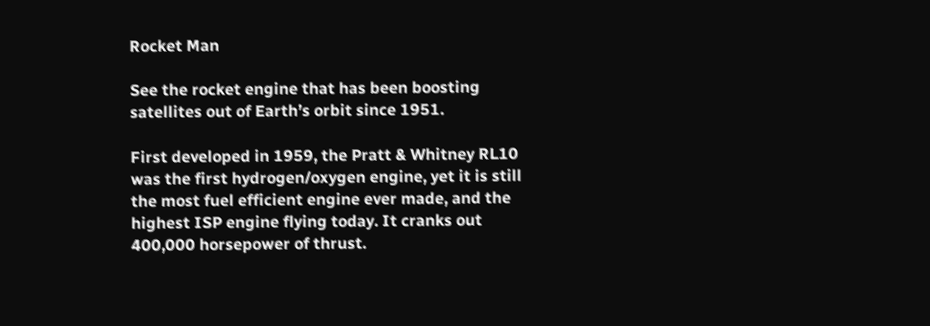Rocket Man

See the rocket engine that has been boosting satellites out of Earth’s orbit since 1951.

First developed in 1959, the Pratt & Whitney RL10 was the first hydrogen/oxygen engine, yet it is still the most fuel efficient engine ever made, and the highest ISP engine flying today. It cranks out 400,000 horsepower of thrust.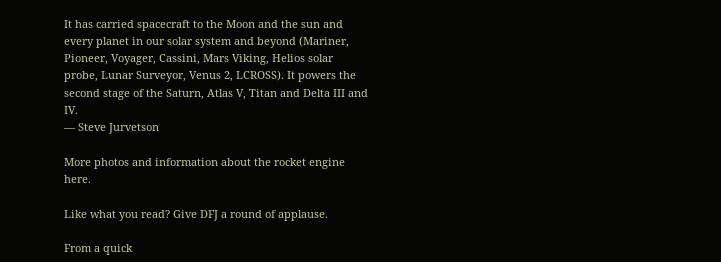It has carried spacecraft to the Moon and the sun and every planet in our solar system and beyond (Mariner, Pioneer, Voyager, Cassini, Mars Viking, Helios solar probe, Lunar Surveyor, Venus 2, LCROSS). It powers the second stage of the Saturn, Atlas V, Titan and Delta III and IV.
— Steve Jurvetson

More photos and information about the rocket engine here.

Like what you read? Give DFJ a round of applause.

From a quick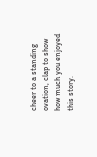cheer to a standing ovation, clap to show how much you enjoyed this story.